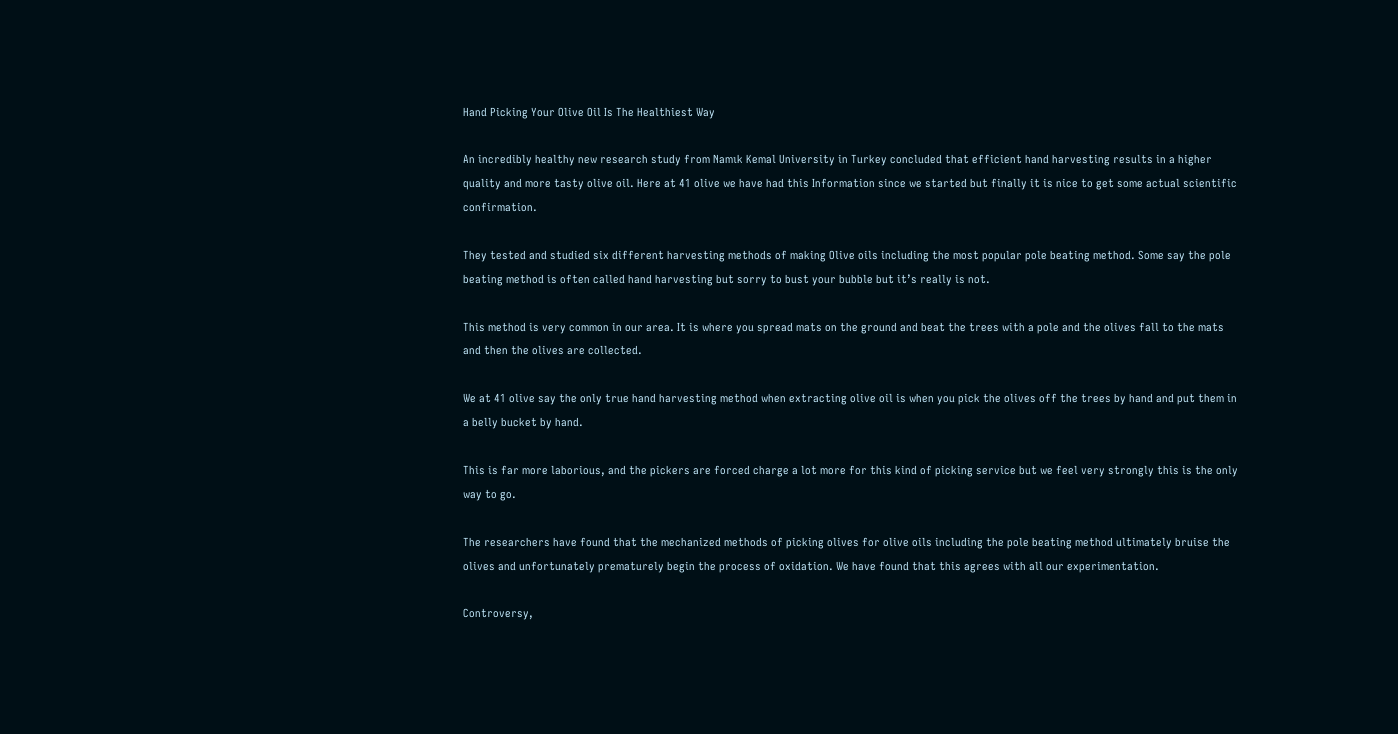Hand Picking Your Olive Oil Is The Healthiest Way

An incredibly healthy new research study from Namık Kemal University in Turkey concluded that efficient hand harvesting results in a higher quality and more tasty olive oil. Here at 41 olive we have had this Information since we started but finally it is nice to get some actual scientific confirmation.

They tested and studied six different harvesting methods of making Olive oils including the most popular pole beating method. Some say the pole beating method is often called hand harvesting but sorry to bust your bubble but it’s really is not.

This method is very common in our area. It is where you spread mats on the ground and beat the trees with a pole and the olives fall to the mats and then the olives are collected.

We at 41 olive say the only true hand harvesting method when extracting olive oil is when you pick the olives off the trees by hand and put them in a belly bucket by hand.

This is far more laborious, and the pickers are forced charge a lot more for this kind of picking service but we feel very strongly this is the only way to go.

The researchers have found that the mechanized methods of picking olives for olive oils including the pole beating method ultimately bruise the olives and unfortunately prematurely begin the process of oxidation. We have found that this agrees with all our experimentation.

Controversy,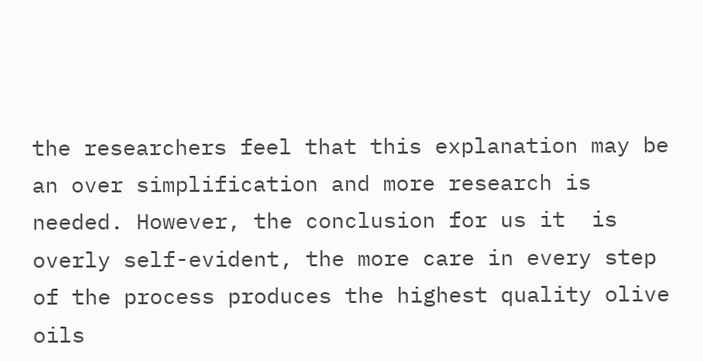the researchers feel that this explanation may be an over simplification and more research is needed. However, the conclusion for us it  is overly self-evident, the more care in every step of the process produces the highest quality olive oils